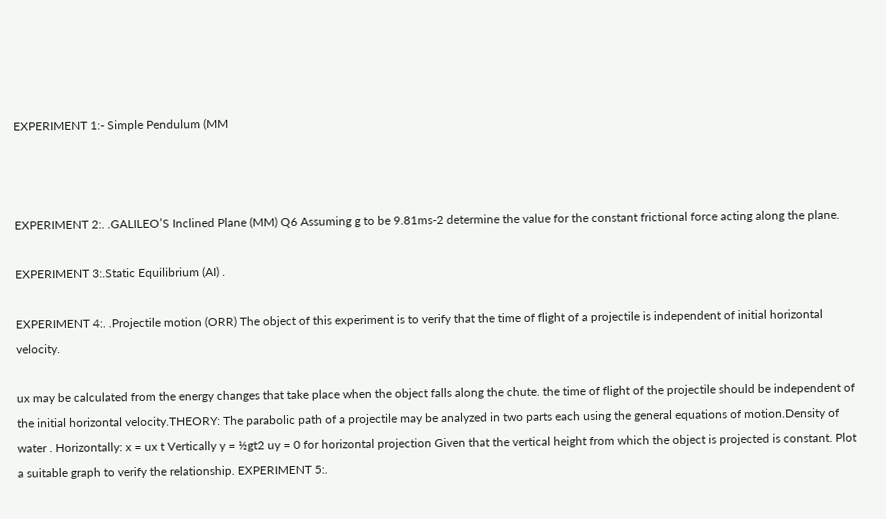EXPERIMENT 1:- Simple Pendulum (MM



EXPERIMENT 2:. .GALILEO’S Inclined Plane (MM) Q6 Assuming g to be 9.81ms-2 determine the value for the constant frictional force acting along the plane.

EXPERIMENT 3:.Static Equilibrium (AI) .

EXPERIMENT 4:. .Projectile motion (ORR) The object of this experiment is to verify that the time of flight of a projectile is independent of initial horizontal velocity.

ux may be calculated from the energy changes that take place when the object falls along the chute. the time of flight of the projectile should be independent of the initial horizontal velocity.THEORY: The parabolic path of a projectile may be analyzed in two parts each using the general equations of motion.Density of water . Horizontally: x = ux t Vertically y = ½gt2 uy = 0 for horizontal projection Given that the vertical height from which the object is projected is constant. Plot a suitable graph to verify the relationship. EXPERIMENT 5:.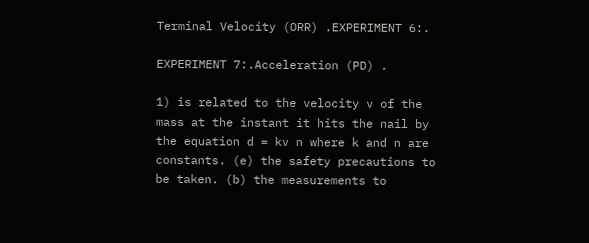Terminal Velocity (ORR) .EXPERIMENT 6:.

EXPERIMENT 7:.Acceleration (PD) .

1) is related to the velocity v of the mass at the instant it hits the nail by the equation d = kv n where k and n are constants. (e) the safety precautions to be taken. (b) the measurements to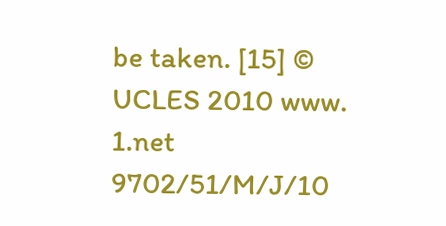be taken. [15] © UCLES 2010 www. 1.net 9702/51/M/J/10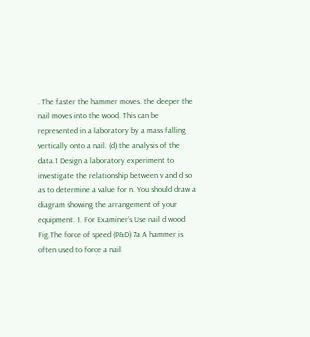. The faster the hammer moves. the deeper the nail moves into the wood. This can be represented in a laboratory by a mass falling vertically onto a nail. (d) the analysis of the data.1 Design a laboratory experiment to investigate the relationship between v and d so as to determine a value for n. You should draw a diagram showing the arrangement of your equipment. 1. For Examiner’s Use nail d wood Fig.The force of speed (P&D) 7a A hammer is often used to force a nail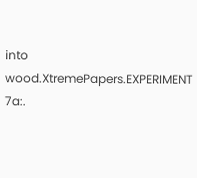into wood.XtremePapers.EXPERIMENT 7a:.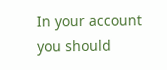In your account you should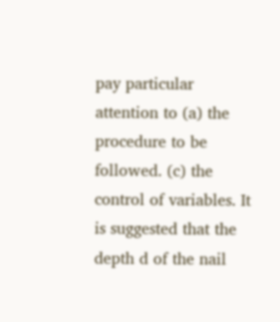pay particular attention to (a) the procedure to be followed. (c) the control of variables. It is suggested that the depth d of the nail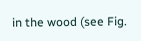in the wood (see Fig.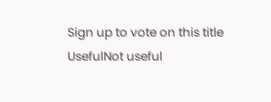Sign up to vote on this title
UsefulNot useful